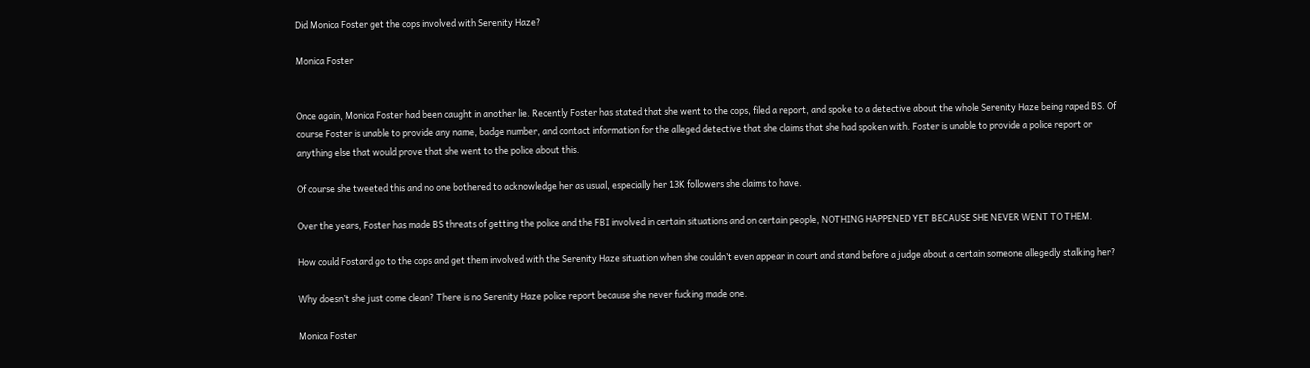Did Monica Foster get the cops involved with Serenity Haze?

Monica Foster


Once again, Monica Foster had been caught in another lie. Recently Foster has stated that she went to the cops, filed a report, and spoke to a detective about the whole Serenity Haze being raped BS. Of course Foster is unable to provide any name, badge number, and contact information for the alleged detective that she claims that she had spoken with. Foster is unable to provide a police report or anything else that would prove that she went to the police about this.

Of course she tweeted this and no one bothered to acknowledge her as usual, especially her 13K followers she claims to have.

Over the years, Foster has made BS threats of getting the police and the FBI involved in certain situations and on certain people, NOTHING HAPPENED YET BECAUSE SHE NEVER WENT TO THEM.

How could Fostard go to the cops and get them involved with the Serenity Haze situation when she couldn’t even appear in court and stand before a judge about a certain someone allegedly stalking her?

Why doesn’t she just come clean? There is no Serenity Haze police report because she never fucking made one.

Monica Foster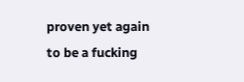proven yet again to be a fucking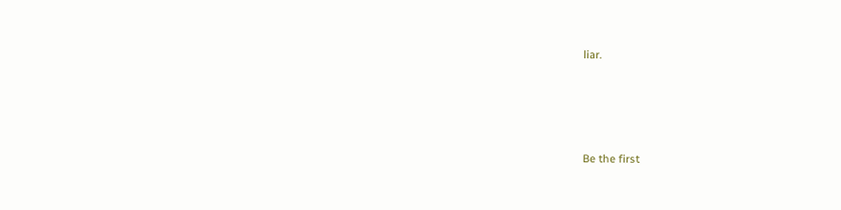liar.




Be the first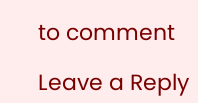to comment

Leave a Reply